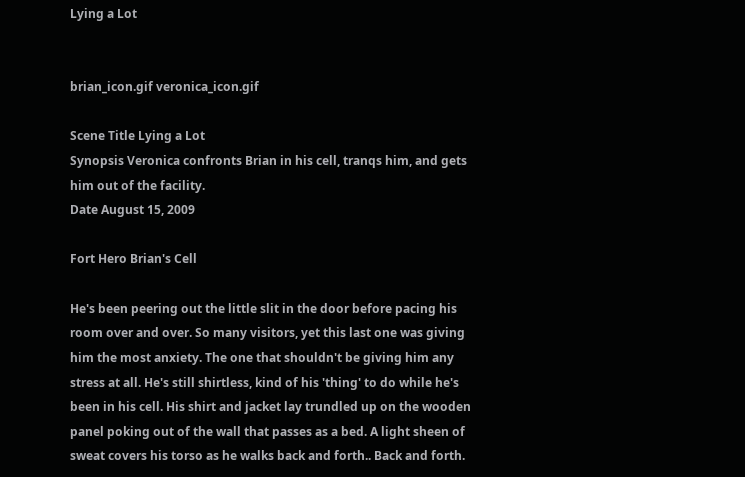Lying a Lot


brian_icon.gif veronica_icon.gif

Scene Title Lying a Lot
Synopsis Veronica confronts Brian in his cell, tranqs him, and gets him out of the facility.
Date August 15, 2009

Fort Hero Brian's Cell

He's been peering out the little slit in the door before pacing his room over and over. So many visitors, yet this last one was giving him the most anxiety. The one that shouldn't be giving him any stress at all. He's still shirtless, kind of his 'thing' to do while he's been in his cell. His shirt and jacket lay trundled up on the wooden panel poking out of the wall that passes as a bed. A light sheen of sweat covers his torso as he walks back and forth.. Back and forth.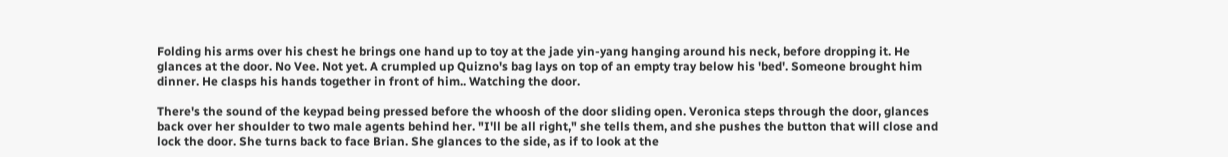Folding his arms over his chest he brings one hand up to toy at the jade yin-yang hanging around his neck, before dropping it. He glances at the door. No Vee. Not yet. A crumpled up Quizno's bag lays on top of an empty tray below his 'bed'. Someone brought him dinner. He clasps his hands together in front of him.. Watching the door.

There's the sound of the keypad being pressed before the whoosh of the door sliding open. Veronica steps through the door, glances back over her shoulder to two male agents behind her. "I'll be all right," she tells them, and she pushes the button that will close and lock the door. She turns back to face Brian. She glances to the side, as if to look at the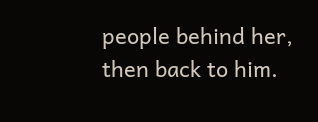people behind her, then back to him.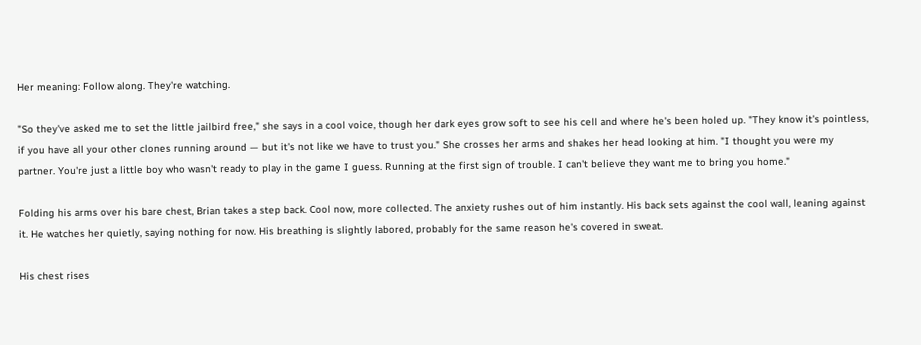Her meaning: Follow along. They're watching.

"So they've asked me to set the little jailbird free," she says in a cool voice, though her dark eyes grow soft to see his cell and where he's been holed up. "They know it's pointless, if you have all your other clones running around — but it's not like we have to trust you." She crosses her arms and shakes her head looking at him. "I thought you were my partner. You're just a little boy who wasn't ready to play in the game I guess. Running at the first sign of trouble. I can't believe they want me to bring you home."

Folding his arms over his bare chest, Brian takes a step back. Cool now, more collected. The anxiety rushes out of him instantly. His back sets against the cool wall, leaning against it. He watches her quietly, saying nothing for now. His breathing is slightly labored, probably for the same reason he's covered in sweat.

His chest rises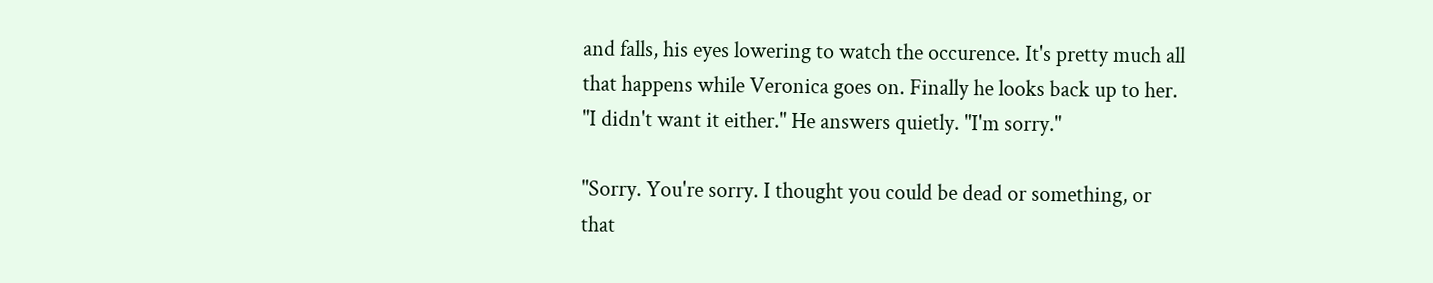and falls, his eyes lowering to watch the occurence. It's pretty much all that happens while Veronica goes on. Finally he looks back up to her. "I didn't want it either." He answers quietly. "I'm sorry."

"Sorry. You're sorry. I thought you could be dead or something, or that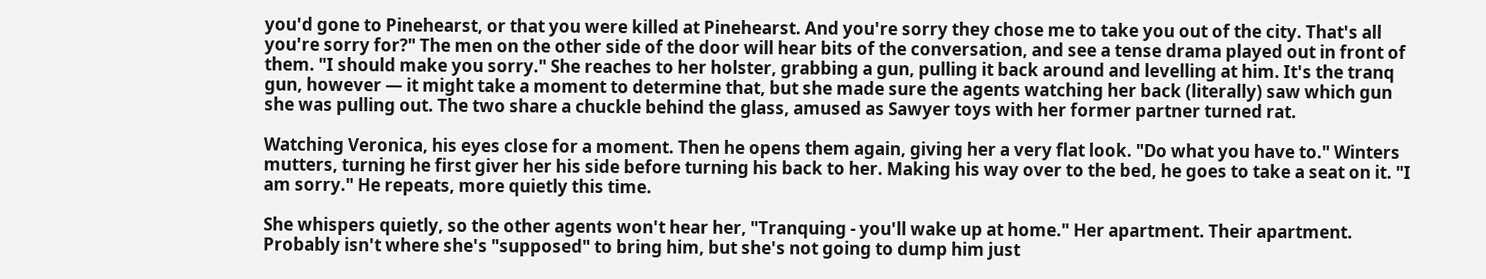you'd gone to Pinehearst, or that you were killed at Pinehearst. And you're sorry they chose me to take you out of the city. That's all you're sorry for?" The men on the other side of the door will hear bits of the conversation, and see a tense drama played out in front of them. "I should make you sorry." She reaches to her holster, grabbing a gun, pulling it back around and levelling at him. It's the tranq gun, however — it might take a moment to determine that, but she made sure the agents watching her back (literally) saw which gun she was pulling out. The two share a chuckle behind the glass, amused as Sawyer toys with her former partner turned rat.

Watching Veronica, his eyes close for a moment. Then he opens them again, giving her a very flat look. "Do what you have to." Winters mutters, turning he first giver her his side before turning his back to her. Making his way over to the bed, he goes to take a seat on it. "I am sorry." He repeats, more quietly this time.

She whispers quietly, so the other agents won't hear her, "Tranquing - you'll wake up at home." Her apartment. Their apartment. Probably isn't where she's "supposed" to bring him, but she's not going to dump him just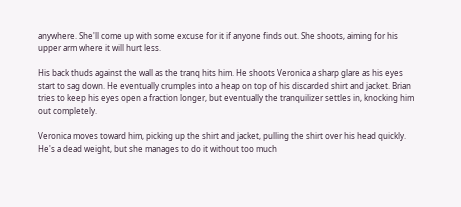anywhere. She'll come up with some excuse for it if anyone finds out. She shoots, aiming for his upper arm where it will hurt less.

His back thuds against the wall as the tranq hits him. He shoots Veronica a sharp glare as his eyes start to sag down. He eventually crumples into a heap on top of his discarded shirt and jacket. Brian tries to keep his eyes open a fraction longer, but eventually the tranquilizer settles in, knocking him out completely.

Veronica moves toward him, picking up the shirt and jacket, pulling the shirt over his head quickly. He's a dead weight, but she manages to do it without too much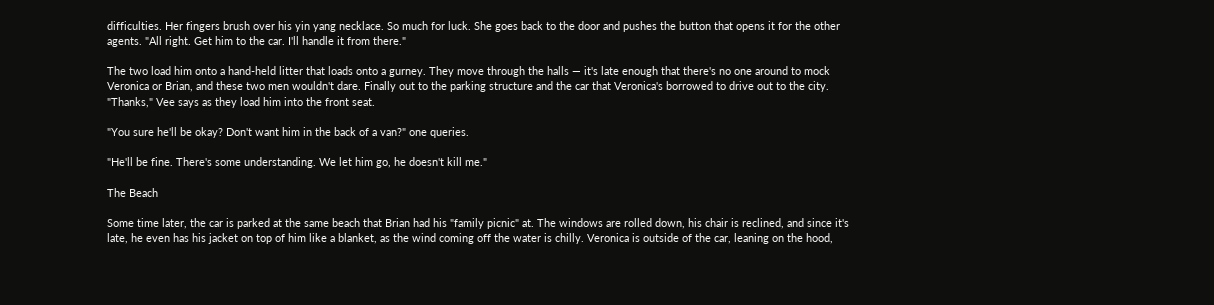difficulties. Her fingers brush over his yin yang necklace. So much for luck. She goes back to the door and pushes the button that opens it for the other agents. "All right. Get him to the car. I'll handle it from there."

The two load him onto a hand-held litter that loads onto a gurney. They move through the halls — it's late enough that there's no one around to mock Veronica or Brian, and these two men wouldn't dare. Finally out to the parking structure and the car that Veronica's borrowed to drive out to the city. "Thanks," Vee says as they load him into the front seat.

"You sure he'll be okay? Don't want him in the back of a van?" one queries.

"He'll be fine. There's some understanding. We let him go, he doesn't kill me."

The Beach

Some time later, the car is parked at the same beach that Brian had his "family picnic" at. The windows are rolled down, his chair is reclined, and since it's late, he even has his jacket on top of him like a blanket, as the wind coming off the water is chilly. Veronica is outside of the car, leaning on the hood,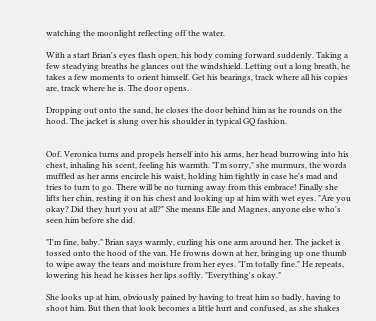watching the moonlight reflecting off the water.

With a start Brian's eyes flash open, his body coming forward suddenly. Taking a few steadying breaths he glances out the windshield. Letting out a long breath, he takes a few moments to orient himself. Get his bearings, track where all his copies are, track where he is. The door opens.

Dropping out onto the sand, he closes the door behind him as he rounds on the hood. The jacket is slung over his shoulder in typical GQ fashion.


Oof. Veronica turns and propels herself into his arms, her head burrowing into his chest, inhaling his scent, feeling his warmth. "I'm sorry," she murmurs, the words muffled as her arms encircle his waist, holding him tightly in case he's mad and tries to turn to go. There will be no turning away from this embrace! Finally she lifts her chin, resting it on his chest and looking up at him with wet eyes. "Are you okay? Did they hurt you at all?" She means Elle and Magnes, anyone else who's seen him before she did.

"I'm fine, baby." Brian says warmly, curling his one arm around her. The jacket is tossed onto the hood of the van. He frowns down at her, bringing up one thumb to wipe away the tears and moisture from her eyes. "I'm totally fine." He repeats, lowering his head he kisses her lips softly. "Everything's okay."

She looks up at him, obviously pained by having to treat him so badly, having to shoot him. But then that look becomes a little hurt and confused, as she shakes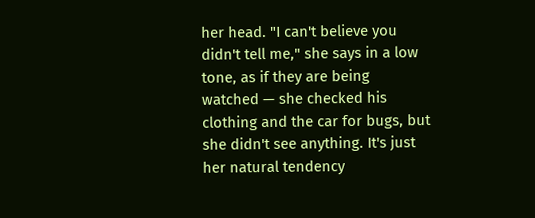her head. "I can't believe you didn't tell me," she says in a low tone, as if they are being watched — she checked his clothing and the car for bugs, but she didn't see anything. It's just her natural tendency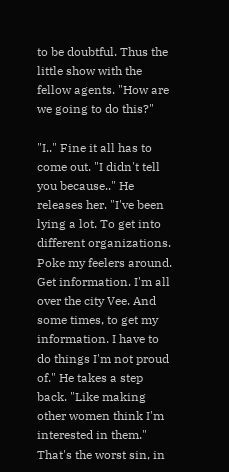to be doubtful. Thus the little show with the fellow agents. "How are we going to do this?"

"I.." Fine it all has to come out. "I didn't tell you because.." He releases her. "I've been lying a lot. To get into different organizations. Poke my feelers around. Get information. I'm all over the city Vee. And some times, to get my information. I have to do things I'm not proud of." He takes a step back. "Like making other women think I'm interested in them." That's the worst sin, in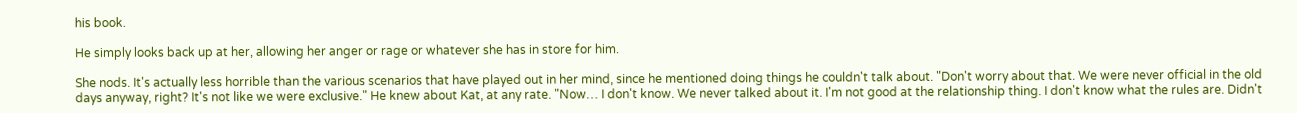his book.

He simply looks back up at her, allowing her anger or rage or whatever she has in store for him.

She nods. It's actually less horrible than the various scenarios that have played out in her mind, since he mentioned doing things he couldn't talk about. "Don't worry about that. We were never official in the old days anyway, right? It's not like we were exclusive." He knew about Kat, at any rate. "Now… I don't know. We never talked about it. I'm not good at the relationship thing. I don't know what the rules are. Didn't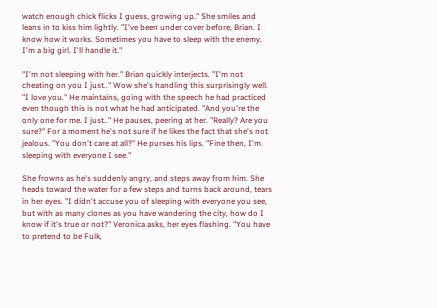watch enough chick flicks I guess, growing up." She smiles and leans in to kiss him lightly. "I've been under cover before, Brian. I know how it works. Sometimes you have to sleep with the enemy. I'm a big girl. I'll handle it."

"I'm not sleeping with her." Brian quickly interjects. "I'm not cheating on you I just.." Wow she's handling this surprisingly well. "I love you." He maintains, going with the speech he had practiced even though this is not what he had anticipated. "And you're the only one for me. I just.." He pauses, peering at her. "Really? Are you sure?" For a moment he's not sure if he likes the fact that she's not jealous. "You don't care at all?" He purses his lips. "Fine then, I'm sleeping with everyone I see."

She frowns as he's suddenly angry, and steps away from him. She heads toward the water for a few steps and turns back around, tears in her eyes. "I didn't accuse you of sleeping with everyone you see, but with as many clones as you have wandering the city, how do I know if it's true or not?" Veronica asks, her eyes flashing. "You have to pretend to be Fulk,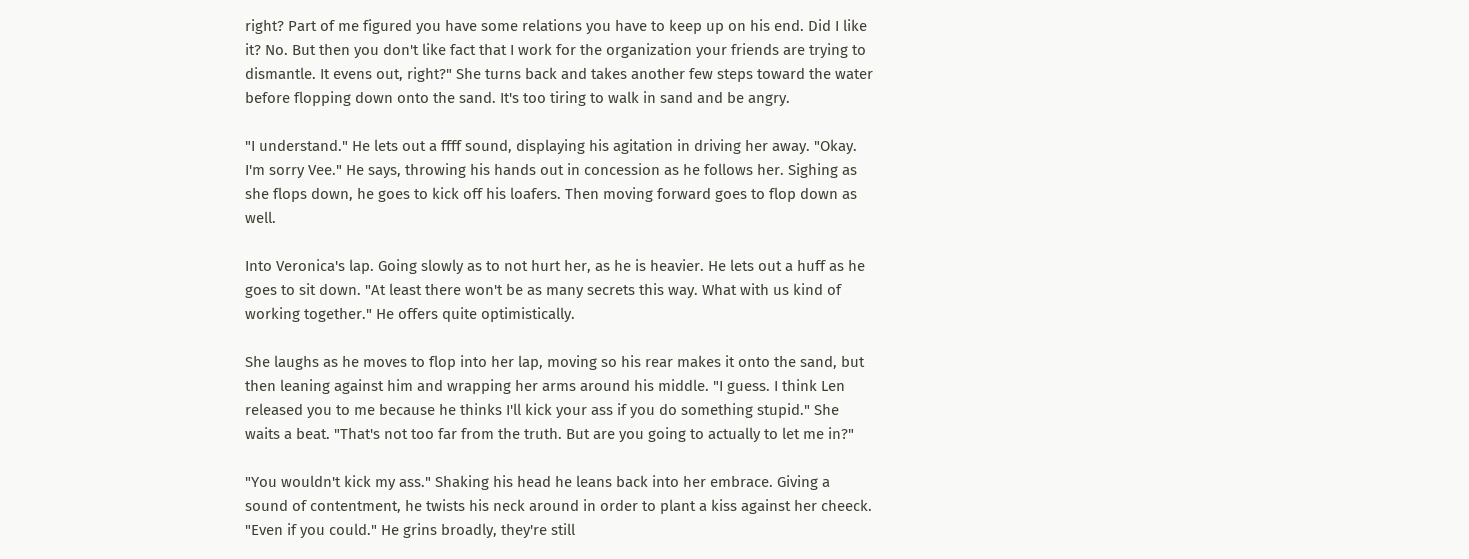right? Part of me figured you have some relations you have to keep up on his end. Did I like it? No. But then you don't like fact that I work for the organization your friends are trying to dismantle. It evens out, right?" She turns back and takes another few steps toward the water before flopping down onto the sand. It's too tiring to walk in sand and be angry.

"I understand." He lets out a ffff sound, displaying his agitation in driving her away. "Okay. I'm sorry Vee." He says, throwing his hands out in concession as he follows her. Sighing as she flops down, he goes to kick off his loafers. Then moving forward goes to flop down as well.

Into Veronica's lap. Going slowly as to not hurt her, as he is heavier. He lets out a huff as he goes to sit down. "At least there won't be as many secrets this way. What with us kind of working together." He offers quite optimistically.

She laughs as he moves to flop into her lap, moving so his rear makes it onto the sand, but then leaning against him and wrapping her arms around his middle. "I guess. I think Len released you to me because he thinks I'll kick your ass if you do something stupid." She waits a beat. "That's not too far from the truth. But are you going to actually to let me in?"

"You wouldn't kick my ass." Shaking his head he leans back into her embrace. Giving a sound of contentment, he twists his neck around in order to plant a kiss against her cheeck. "Even if you could." He grins broadly, they're still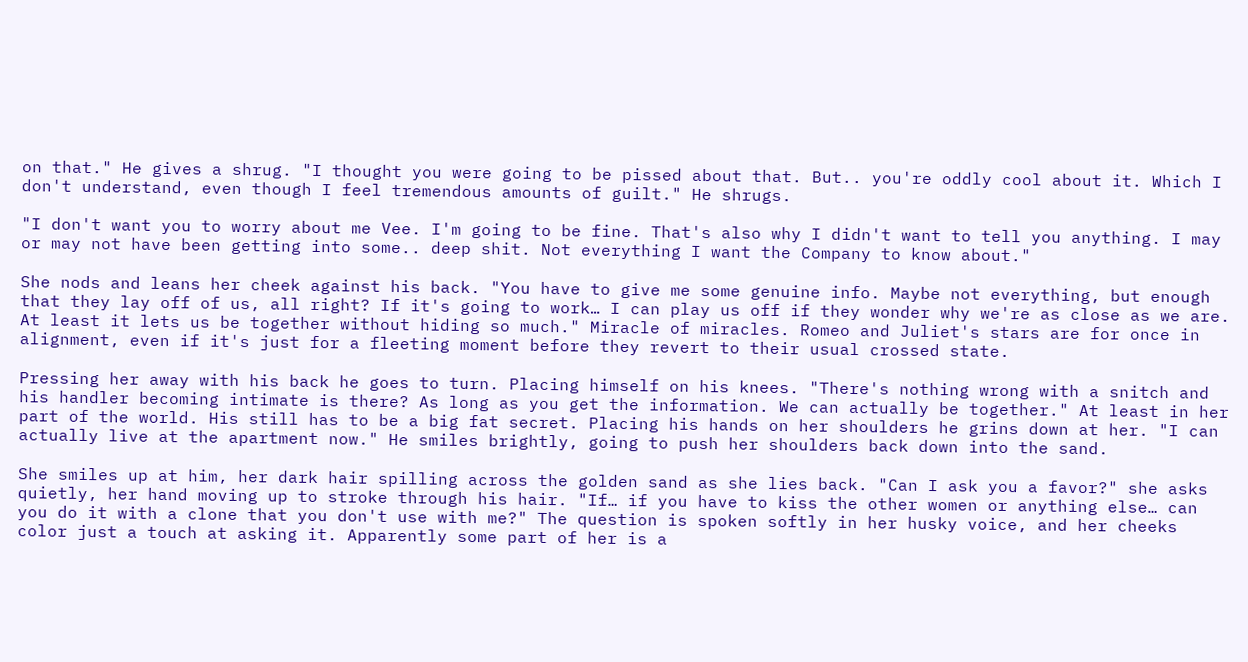on that." He gives a shrug. "I thought you were going to be pissed about that. But.. you're oddly cool about it. Which I don't understand, even though I feel tremendous amounts of guilt." He shrugs.

"I don't want you to worry about me Vee. I'm going to be fine. That's also why I didn't want to tell you anything. I may or may not have been getting into some.. deep shit. Not everything I want the Company to know about."

She nods and leans her cheek against his back. "You have to give me some genuine info. Maybe not everything, but enough that they lay off of us, all right? If it's going to work… I can play us off if they wonder why we're as close as we are. At least it lets us be together without hiding so much." Miracle of miracles. Romeo and Juliet's stars are for once in alignment, even if it's just for a fleeting moment before they revert to their usual crossed state.

Pressing her away with his back he goes to turn. Placing himself on his knees. "There's nothing wrong with a snitch and his handler becoming intimate is there? As long as you get the information. We can actually be together." At least in her part of the world. His still has to be a big fat secret. Placing his hands on her shoulders he grins down at her. "I can actually live at the apartment now." He smiles brightly, going to push her shoulders back down into the sand.

She smiles up at him, her dark hair spilling across the golden sand as she lies back. "Can I ask you a favor?" she asks quietly, her hand moving up to stroke through his hair. "If… if you have to kiss the other women or anything else… can you do it with a clone that you don't use with me?" The question is spoken softly in her husky voice, and her cheeks color just a touch at asking it. Apparently some part of her is a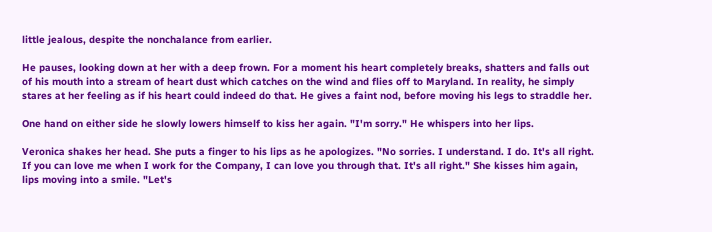little jealous, despite the nonchalance from earlier.

He pauses, looking down at her with a deep frown. For a moment his heart completely breaks, shatters and falls out of his mouth into a stream of heart dust which catches on the wind and flies off to Maryland. In reality, he simply stares at her feeling as if his heart could indeed do that. He gives a faint nod, before moving his legs to straddle her.

One hand on either side he slowly lowers himself to kiss her again. "I'm sorry." He whispers into her lips.

Veronica shakes her head. She puts a finger to his lips as he apologizes. "No sorries. I understand. I do. It's all right. If you can love me when I work for the Company, I can love you through that. It's all right." She kisses him again, lips moving into a smile. "Let's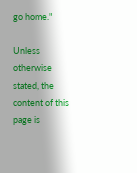go home."

Unless otherwise stated, the content of this page is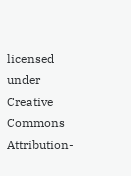licensed under Creative Commons Attribution-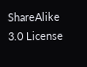ShareAlike 3.0 License